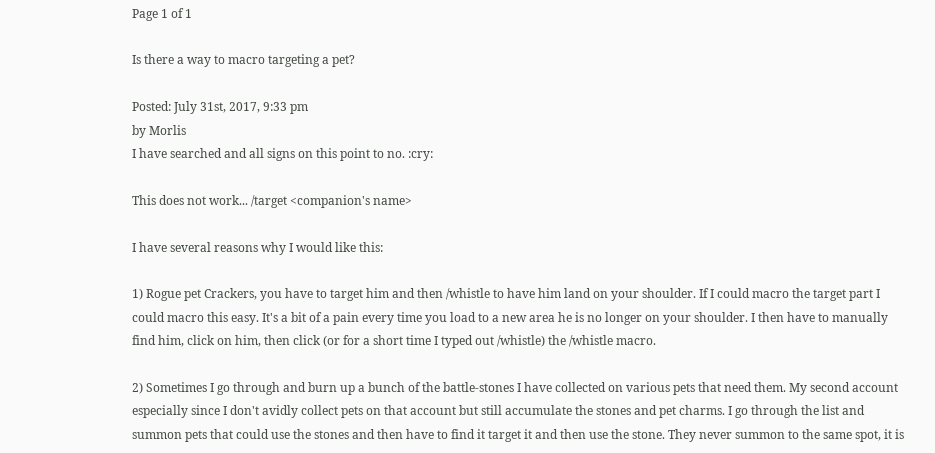Page 1 of 1

Is there a way to macro targeting a pet?

Posted: July 31st, 2017, 9:33 pm
by Morlis
I have searched and all signs on this point to no. :cry:

This does not work... /target <companion's name>

I have several reasons why I would like this:

1) Rogue pet Crackers, you have to target him and then /whistle to have him land on your shoulder. If I could macro the target part I could macro this easy. It's a bit of a pain every time you load to a new area he is no longer on your shoulder. I then have to manually find him, click on him, then click (or for a short time I typed out /whistle) the /whistle macro.

2) Sometimes I go through and burn up a bunch of the battle-stones I have collected on various pets that need them. My second account especially since I don't avidly collect pets on that account but still accumulate the stones and pet charms. I go through the list and summon pets that could use the stones and then have to find it target it and then use the stone. They never summon to the same spot, it is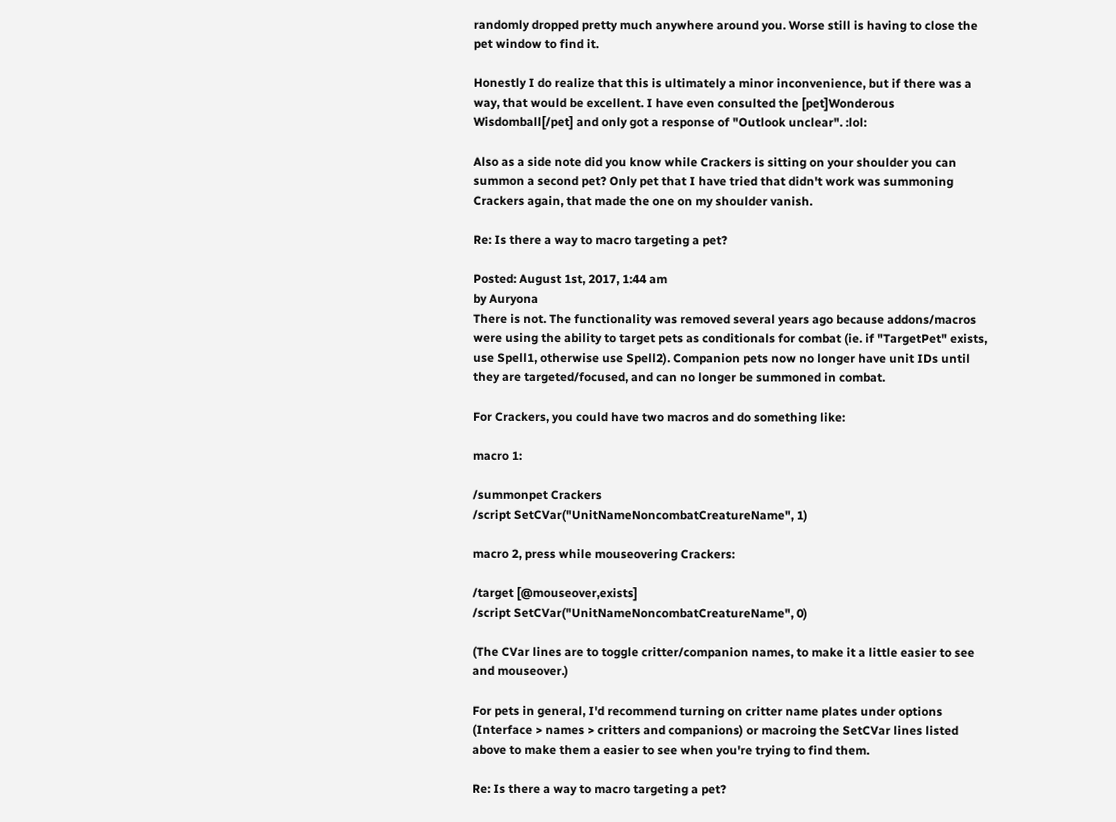randomly dropped pretty much anywhere around you. Worse still is having to close the pet window to find it.

Honestly I do realize that this is ultimately a minor inconvenience, but if there was a way, that would be excellent. I have even consulted the [pet]Wonderous Wisdomball[/pet] and only got a response of "Outlook unclear". :lol:

Also as a side note did you know while Crackers is sitting on your shoulder you can summon a second pet? Only pet that I have tried that didn't work was summoning Crackers again, that made the one on my shoulder vanish.

Re: Is there a way to macro targeting a pet?

Posted: August 1st, 2017, 1:44 am
by Auryona
There is not. The functionality was removed several years ago because addons/macros were using the ability to target pets as conditionals for combat (ie. if "TargetPet" exists, use Spell1, otherwise use Spell2). Companion pets now no longer have unit IDs until they are targeted/focused, and can no longer be summoned in combat.

For Crackers, you could have two macros and do something like:

macro 1:

/summonpet Crackers
/script SetCVar("UnitNameNoncombatCreatureName", 1)

macro 2, press while mouseovering Crackers:

/target [@mouseover,exists]
/script SetCVar("UnitNameNoncombatCreatureName", 0)

(The CVar lines are to toggle critter/companion names, to make it a little easier to see and mouseover.)

For pets in general, I'd recommend turning on critter name plates under options (Interface > names > critters and companions) or macroing the SetCVar lines listed above to make them a easier to see when you're trying to find them.

Re: Is there a way to macro targeting a pet?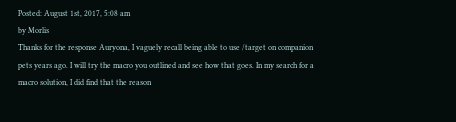Posted: August 1st, 2017, 5:08 am
by Morlis
Thanks for the response Auryona, I vaguely recall being able to use /target on companion pets years ago. I will try the macro you outlined and see how that goes. In my search for a macro solution, I did find that the reason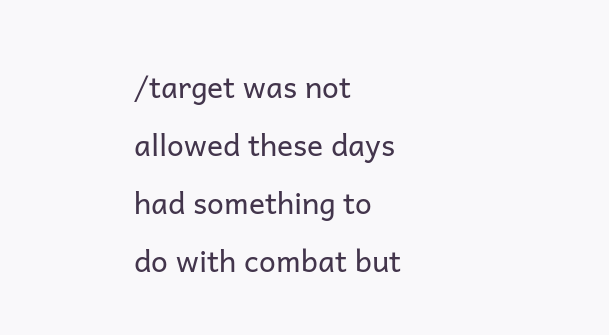/target was not allowed these days had something to do with combat but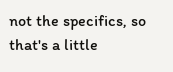not the specifics, so that's a little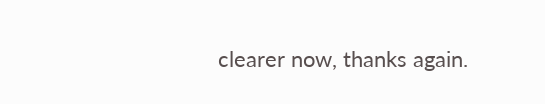clearer now, thanks again.